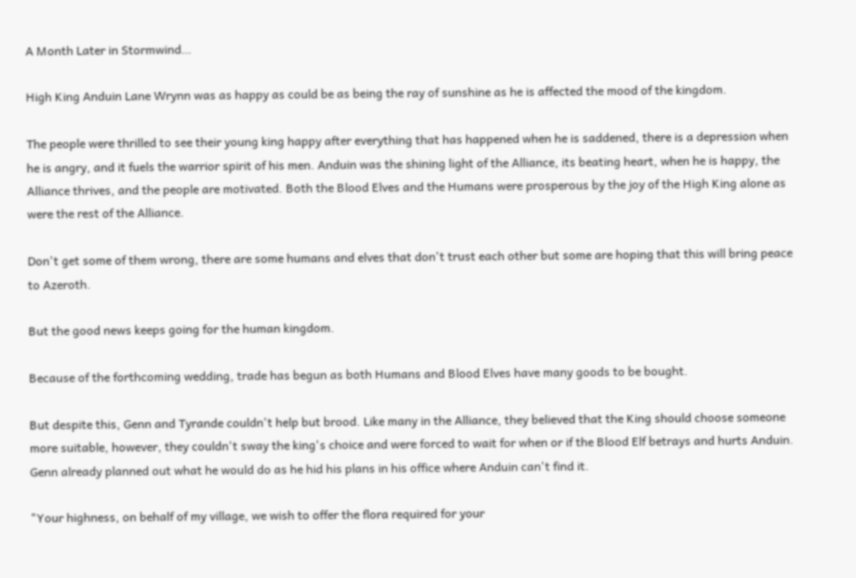A Month Later in Stormwind…

High King Anduin Lane Wrynn was as happy as could be as being the ray of sunshine as he is affected the mood of the kingdom.

The people were thrilled to see their young king happy after everything that has happened when he is saddened, there is a depression when he is angry, and it fuels the warrior spirit of his men. Anduin was the shining light of the Alliance, its beating heart, when he is happy, the Alliance thrives, and the people are motivated. Both the Blood Elves and the Humans were prosperous by the joy of the High King alone as were the rest of the Alliance.

Don't get some of them wrong, there are some humans and elves that don't trust each other but some are hoping that this will bring peace to Azeroth.

But the good news keeps going for the human kingdom.

Because of the forthcoming wedding, trade has begun as both Humans and Blood Elves have many goods to be bought.

But despite this, Genn and Tyrande couldn't help but brood. Like many in the Alliance, they believed that the King should choose someone more suitable, however, they couldn't sway the king's choice and were forced to wait for when or if the Blood Elf betrays and hurts Anduin. Genn already planned out what he would do as he hid his plans in his office where Anduin can't find it.

"Your highness, on behalf of my village, we wish to offer the flora required for your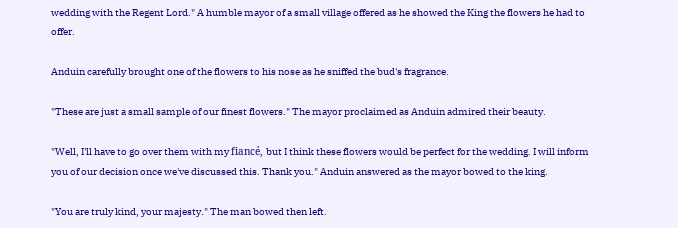wedding with the Regent Lord." A humble mayor of a small village offered as he showed the King the flowers he had to offer.

Anduin carefully brought one of the flowers to his nose as he sniffed the bud's fragrance.

"These are just a small sample of our finest flowers." The mayor proclaimed as Anduin admired their beauty.

"Well, I'll have to go over them with my fiancé, but I think these flowers would be perfect for the wedding. I will inform you of our decision once we've discussed this. Thank you." Anduin answered as the mayor bowed to the king.

"You are truly kind, your majesty." The man bowed then left.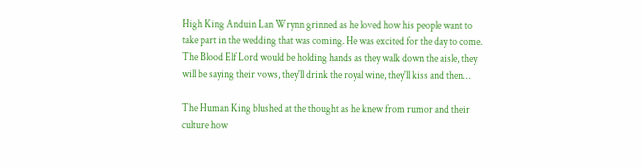High King Anduin Lan Wrynn grinned as he loved how his people want to take part in the wedding that was coming. He was excited for the day to come. The Blood Elf Lord would be holding hands as they walk down the aisle, they will be saying their vows, they'll drink the royal wine, they'll kiss and then…

The Human King blushed at the thought as he knew from rumor and their culture how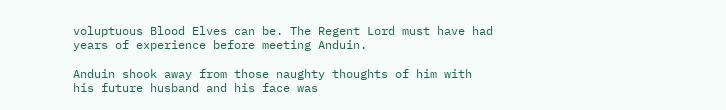voluptuous Blood Elves can be. The Regent Lord must have had years of experience before meeting Anduin.

Anduin shook away from those naughty thoughts of him with his future husband and his face was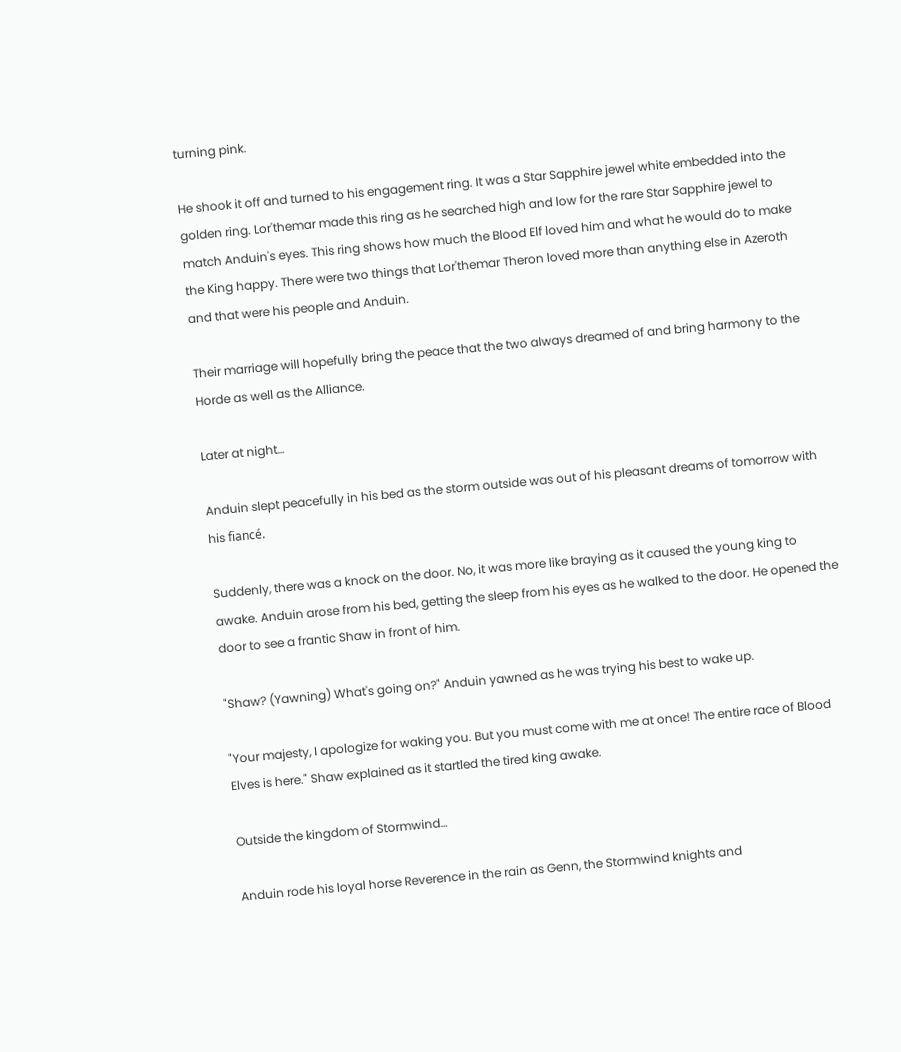turning pink.

He shook it off and turned to his engagement ring. It was a Star Sapphire jewel white embedded into the golden ring. Lor'themar made this ring as he searched high and low for the rare Star Sapphire jewel to match Anduin's eyes. This ring shows how much the Blood Elf loved him and what he would do to make the King happy. There were two things that Lor'themar Theron loved more than anything else in Azeroth and that were his people and Anduin.

Their marriage will hopefully bring the peace that the two always dreamed of and bring harmony to the Horde as well as the Alliance.

Later at night…

Anduin slept peacefully in his bed as the storm outside was out of his pleasant dreams of tomorrow with his fiancé.

Suddenly, there was a knock on the door. No, it was more like braying as it caused the young king to awake. Anduin arose from his bed, getting the sleep from his eyes as he walked to the door. He opened the door to see a frantic Shaw in front of him.

"Shaw? (Yawning) What's going on?" Anduin yawned as he was trying his best to wake up.

"Your majesty, I apologize for waking you. But you must come with me at once! The entire race of Blood Elves is here." Shaw explained as it startled the tired king awake.

Outside the kingdom of Stormwind…

Anduin rode his loyal horse Reverence in the rain as Genn, the Stormwind knights and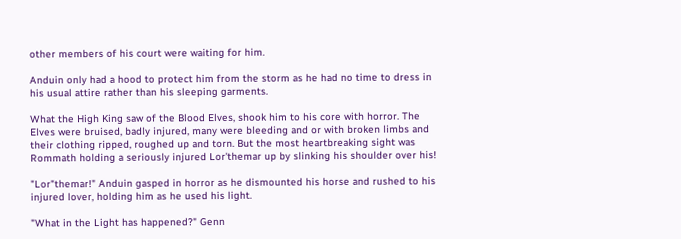other members of his court were waiting for him.

Anduin only had a hood to protect him from the storm as he had no time to dress in his usual attire rather than his sleeping garments.

What the High King saw of the Blood Elves, shook him to his core with horror. The Elves were bruised, badly injured, many were bleeding and or with broken limbs and their clothing ripped, roughed up and torn. But the most heartbreaking sight was Rommath holding a seriously injured Lor'themar up by slinking his shoulder over his!

"Lor"themar!" Anduin gasped in horror as he dismounted his horse and rushed to his injured lover, holding him as he used his light.

"What in the Light has happened?" Genn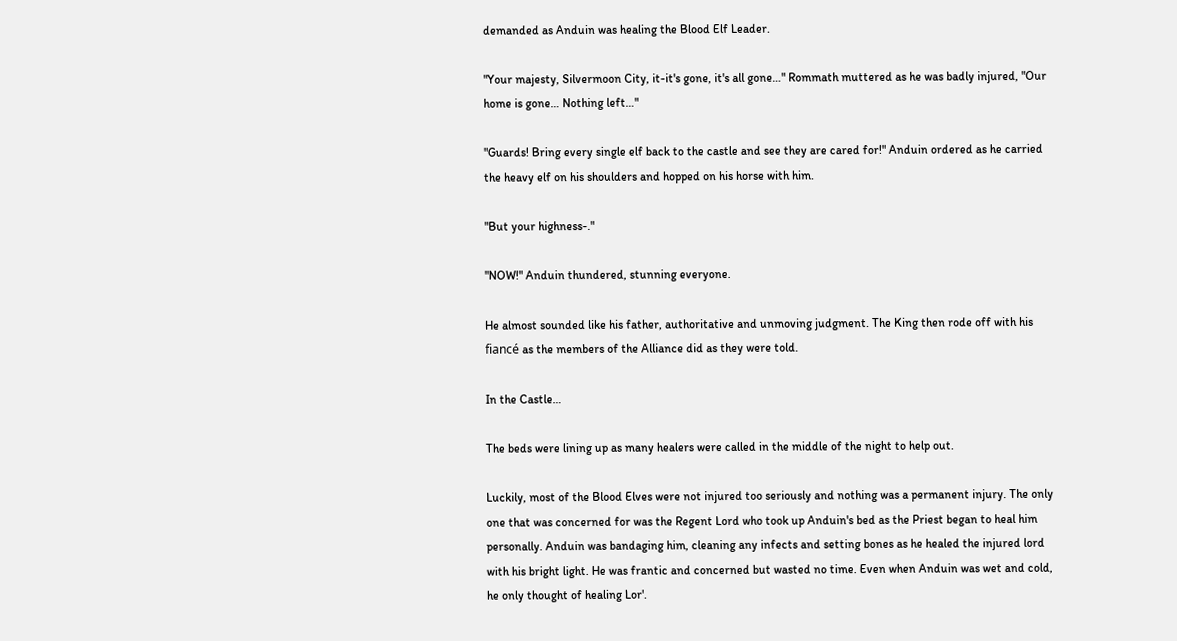demanded as Anduin was healing the Blood Elf Leader.

"Your majesty, Silvermoon City, it-it's gone, it's all gone…" Rommath muttered as he was badly injured, "Our home is gone… Nothing left…"

"Guards! Bring every single elf back to the castle and see they are cared for!" Anduin ordered as he carried the heavy elf on his shoulders and hopped on his horse with him.

"But your highness-."

"NOW!" Anduin thundered, stunning everyone.

He almost sounded like his father, authoritative and unmoving judgment. The King then rode off with his fiancé as the members of the Alliance did as they were told.

In the Castle…

The beds were lining up as many healers were called in the middle of the night to help out.

Luckily, most of the Blood Elves were not injured too seriously and nothing was a permanent injury. The only one that was concerned for was the Regent Lord who took up Anduin's bed as the Priest began to heal him personally. Anduin was bandaging him, cleaning any infects and setting bones as he healed the injured lord with his bright light. He was frantic and concerned but wasted no time. Even when Anduin was wet and cold, he only thought of healing Lor'.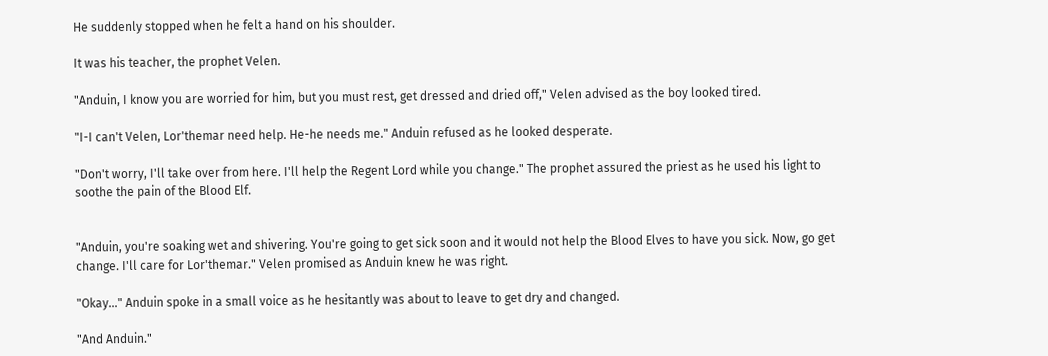He suddenly stopped when he felt a hand on his shoulder.

It was his teacher, the prophet Velen.

"Anduin, I know you are worried for him, but you must rest, get dressed and dried off," Velen advised as the boy looked tired.

"I-I can't Velen, Lor'themar need help. He-he needs me." Anduin refused as he looked desperate.

"Don't worry, I'll take over from here. I'll help the Regent Lord while you change." The prophet assured the priest as he used his light to soothe the pain of the Blood Elf.


"Anduin, you're soaking wet and shivering. You're going to get sick soon and it would not help the Blood Elves to have you sick. Now, go get change. I'll care for Lor'themar." Velen promised as Anduin knew he was right.

"Okay…" Anduin spoke in a small voice as he hesitantly was about to leave to get dry and changed.

"And Anduin."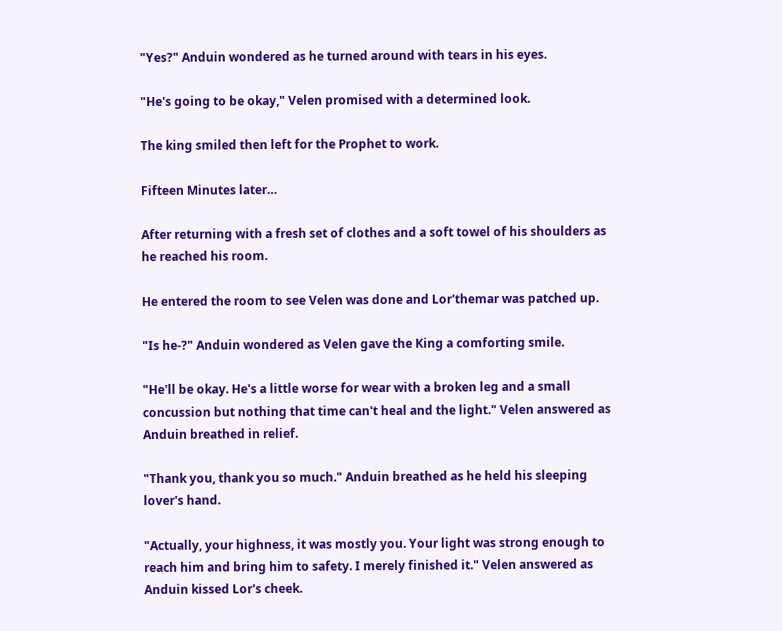"Yes?" Anduin wondered as he turned around with tears in his eyes.

"He's going to be okay," Velen promised with a determined look.

The king smiled then left for the Prophet to work.

Fifteen Minutes later…

After returning with a fresh set of clothes and a soft towel of his shoulders as he reached his room.

He entered the room to see Velen was done and Lor'themar was patched up.

"Is he-?" Anduin wondered as Velen gave the King a comforting smile.

"He'll be okay. He's a little worse for wear with a broken leg and a small concussion but nothing that time can't heal and the light." Velen answered as Anduin breathed in relief.

"Thank you, thank you so much." Anduin breathed as he held his sleeping lover's hand.

"Actually, your highness, it was mostly you. Your light was strong enough to reach him and bring him to safety. I merely finished it." Velen answered as Anduin kissed Lor's cheek.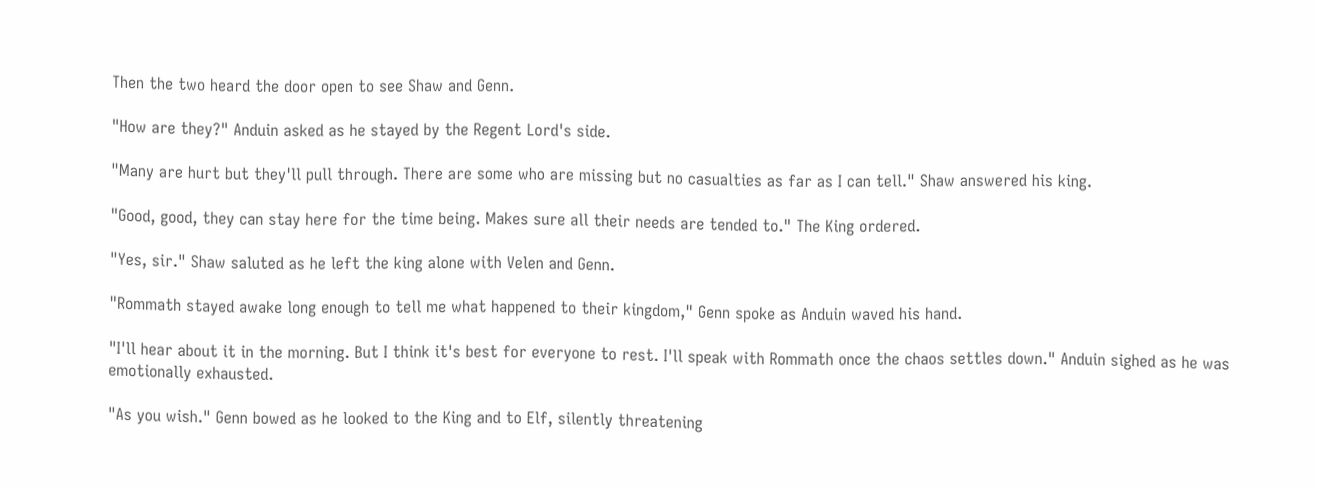Then the two heard the door open to see Shaw and Genn.

"How are they?" Anduin asked as he stayed by the Regent Lord's side.

"Many are hurt but they'll pull through. There are some who are missing but no casualties as far as I can tell." Shaw answered his king.

"Good, good, they can stay here for the time being. Makes sure all their needs are tended to." The King ordered.

"Yes, sir." Shaw saluted as he left the king alone with Velen and Genn.

"Rommath stayed awake long enough to tell me what happened to their kingdom," Genn spoke as Anduin waved his hand.

"I'll hear about it in the morning. But I think it's best for everyone to rest. I'll speak with Rommath once the chaos settles down." Anduin sighed as he was emotionally exhausted.

"As you wish." Genn bowed as he looked to the King and to Elf, silently threatening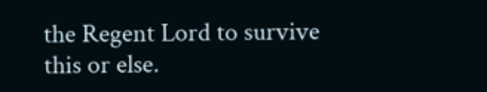the Regent Lord to survive this or else.